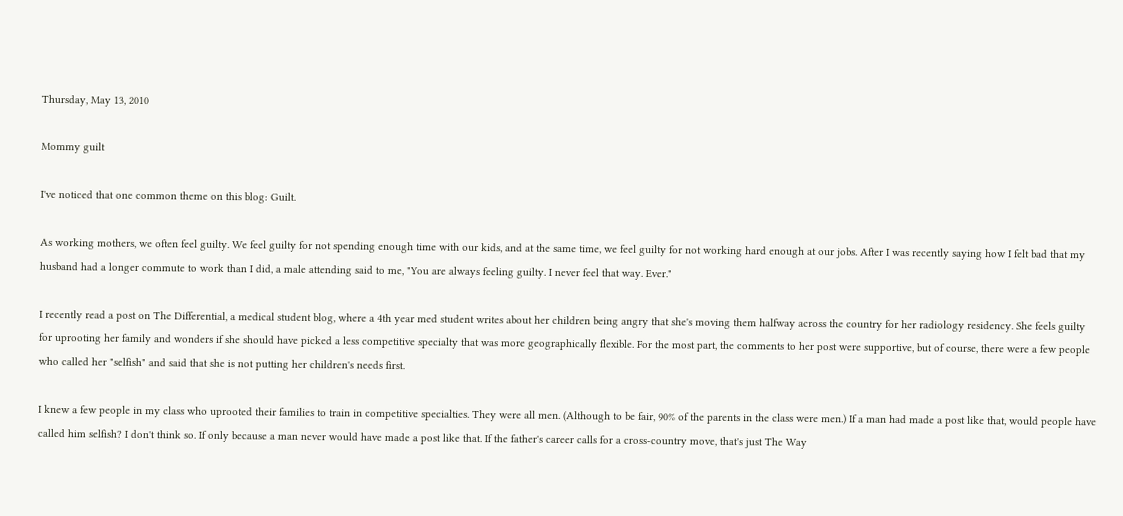Thursday, May 13, 2010

Mommy guilt

I've noticed that one common theme on this blog: Guilt.

As working mothers, we often feel guilty. We feel guilty for not spending enough time with our kids, and at the same time, we feel guilty for not working hard enough at our jobs. After I was recently saying how I felt bad that my husband had a longer commute to work than I did, a male attending said to me, "You are always feeling guilty. I never feel that way. Ever."

I recently read a post on The Differential, a medical student blog, where a 4th year med student writes about her children being angry that she's moving them halfway across the country for her radiology residency. She feels guilty for uprooting her family and wonders if she should have picked a less competitive specialty that was more geographically flexible. For the most part, the comments to her post were supportive, but of course, there were a few people who called her "selfish" and said that she is not putting her children's needs first.

I knew a few people in my class who uprooted their families to train in competitive specialties. They were all men. (Although to be fair, 90% of the parents in the class were men.) If a man had made a post like that, would people have called him selfish? I don't think so. If only because a man never would have made a post like that. If the father's career calls for a cross-country move, that's just The Way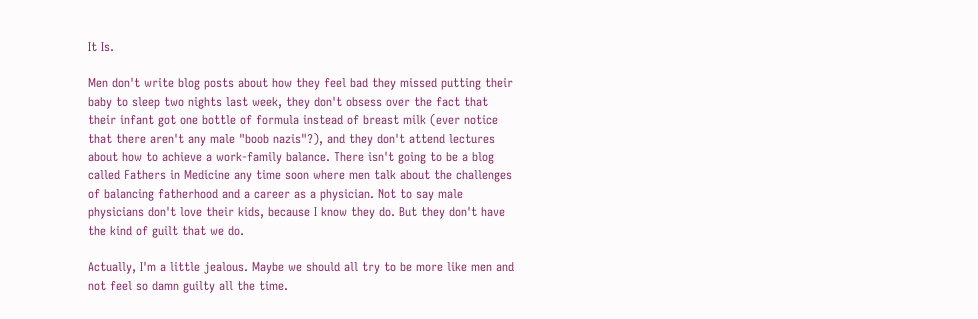It Is.

Men don't write blog posts about how they feel bad they missed putting their baby to sleep two nights last week, they don't obsess over the fact that their infant got one bottle of formula instead of breast milk (ever notice that there aren't any male "boob nazis"?), and they don't attend lectures about how to achieve a work-family balance. There isn't going to be a blog called Fathers in Medicine any time soon where men talk about the challenges of balancing fatherhood and a career as a physician. Not to say male physicians don't love their kids, because I know they do. But they don't have the kind of guilt that we do.

Actually, I'm a little jealous. Maybe we should all try to be more like men and not feel so damn guilty all the time.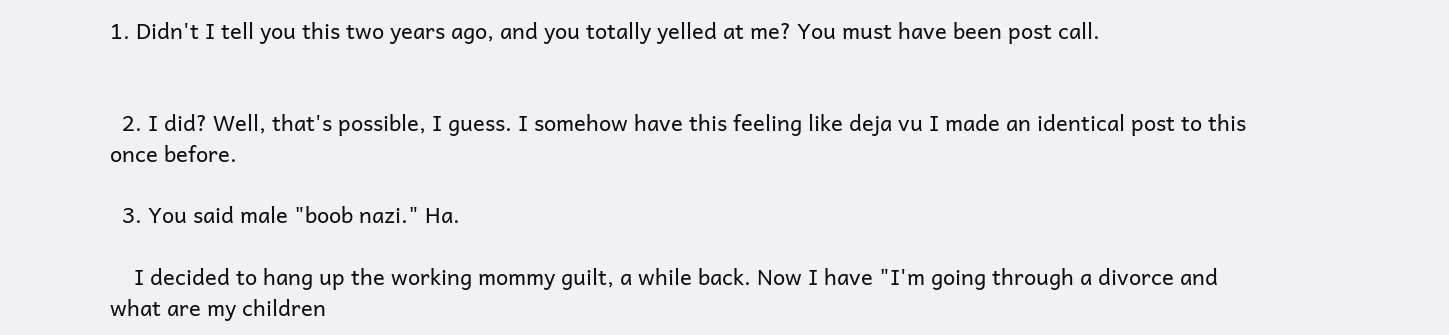1. Didn't I tell you this two years ago, and you totally yelled at me? You must have been post call.


  2. I did? Well, that's possible, I guess. I somehow have this feeling like deja vu I made an identical post to this once before.

  3. You said male "boob nazi." Ha.

    I decided to hang up the working mommy guilt, a while back. Now I have "I'm going through a divorce and what are my children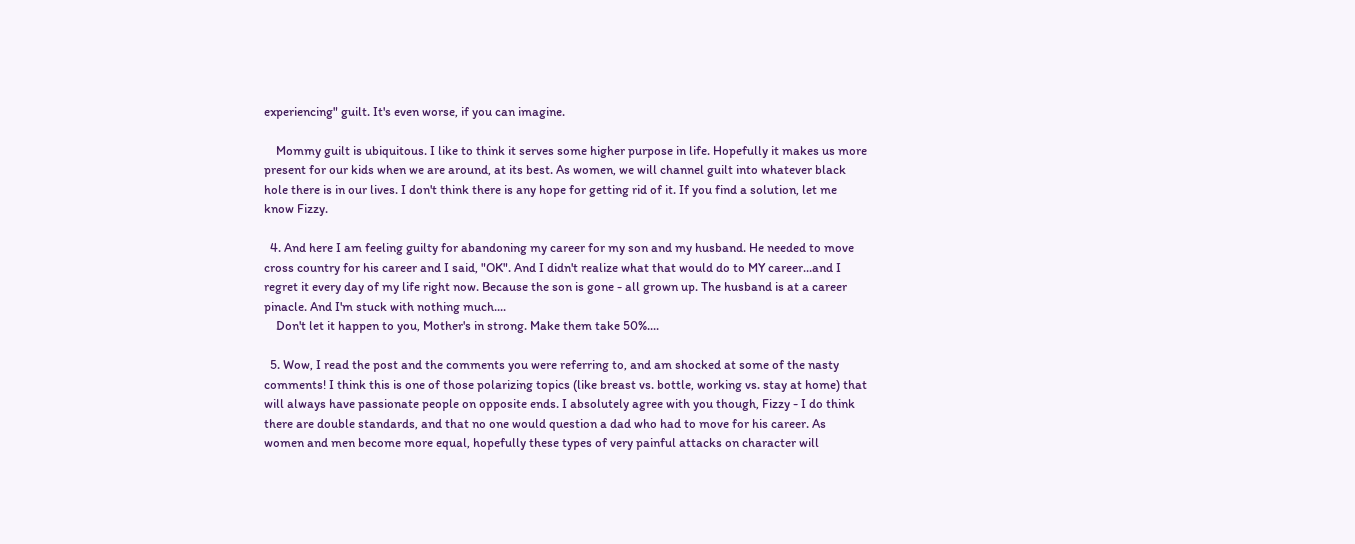experiencing" guilt. It's even worse, if you can imagine.

    Mommy guilt is ubiquitous. I like to think it serves some higher purpose in life. Hopefully it makes us more present for our kids when we are around, at its best. As women, we will channel guilt into whatever black hole there is in our lives. I don't think there is any hope for getting rid of it. If you find a solution, let me know Fizzy.

  4. And here I am feeling guilty for abandoning my career for my son and my husband. He needed to move cross country for his career and I said, "OK". And I didn't realize what that would do to MY career...and I regret it every day of my life right now. Because the son is gone - all grown up. The husband is at a career pinacle. And I'm stuck with nothing much....
    Don't let it happen to you, Mother's in strong. Make them take 50%....

  5. Wow, I read the post and the comments you were referring to, and am shocked at some of the nasty comments! I think this is one of those polarizing topics (like breast vs. bottle, working vs. stay at home) that will always have passionate people on opposite ends. I absolutely agree with you though, Fizzy - I do think there are double standards, and that no one would question a dad who had to move for his career. As women and men become more equal, hopefully these types of very painful attacks on character will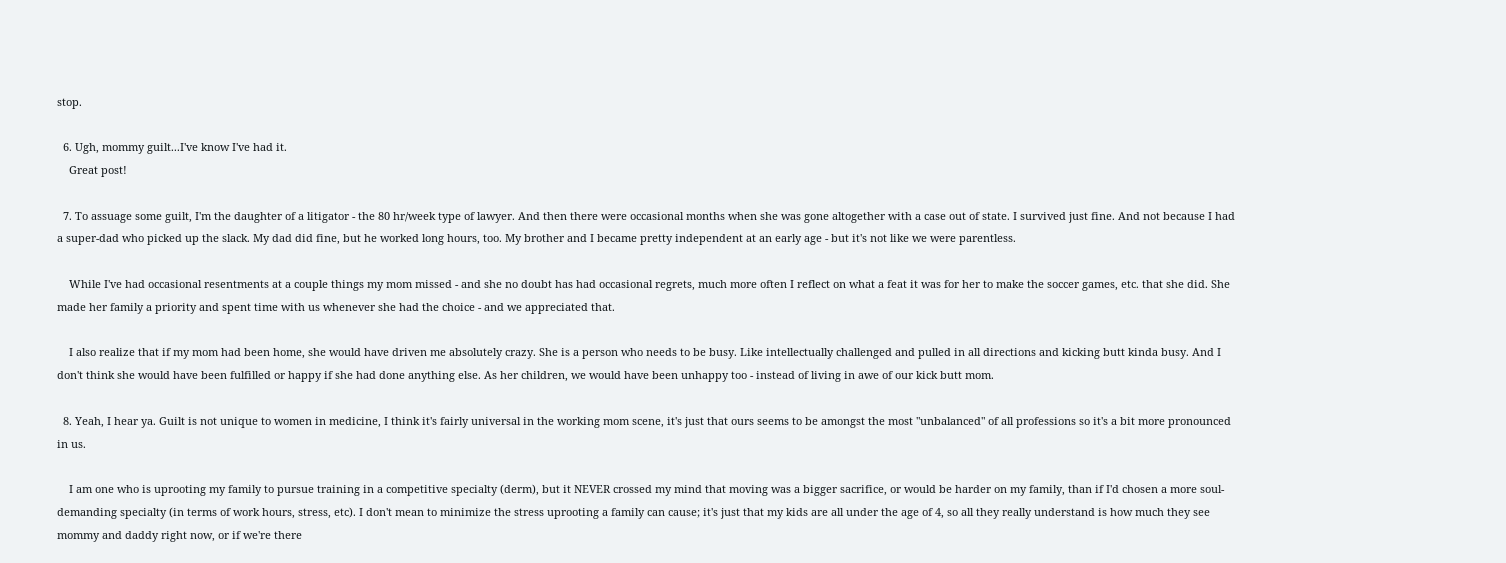stop.

  6. Ugh, mommy guilt...I've know I've had it.
    Great post!

  7. To assuage some guilt, I'm the daughter of a litigator - the 80 hr/week type of lawyer. And then there were occasional months when she was gone altogether with a case out of state. I survived just fine. And not because I had a super-dad who picked up the slack. My dad did fine, but he worked long hours, too. My brother and I became pretty independent at an early age - but it's not like we were parentless.

    While I've had occasional resentments at a couple things my mom missed - and she no doubt has had occasional regrets, much more often I reflect on what a feat it was for her to make the soccer games, etc. that she did. She made her family a priority and spent time with us whenever she had the choice - and we appreciated that.

    I also realize that if my mom had been home, she would have driven me absolutely crazy. She is a person who needs to be busy. Like intellectually challenged and pulled in all directions and kicking butt kinda busy. And I don't think she would have been fulfilled or happy if she had done anything else. As her children, we would have been unhappy too - instead of living in awe of our kick butt mom.

  8. Yeah, I hear ya. Guilt is not unique to women in medicine, I think it's fairly universal in the working mom scene, it's just that ours seems to be amongst the most "unbalanced" of all professions so it's a bit more pronounced in us.

    I am one who is uprooting my family to pursue training in a competitive specialty (derm), but it NEVER crossed my mind that moving was a bigger sacrifice, or would be harder on my family, than if I'd chosen a more soul-demanding specialty (in terms of work hours, stress, etc). I don't mean to minimize the stress uprooting a family can cause; it's just that my kids are all under the age of 4, so all they really understand is how much they see mommy and daddy right now, or if we're there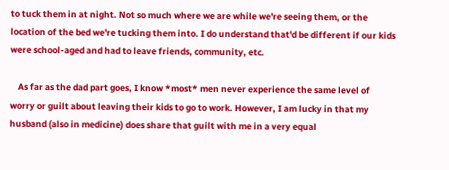to tuck them in at night. Not so much where we are while we're seeing them, or the location of the bed we're tucking them into. I do understand that'd be different if our kids were school-aged and had to leave friends, community, etc.

    As far as the dad part goes, I know *most* men never experience the same level of worry or guilt about leaving their kids to go to work. However, I am lucky in that my husband (also in medicine) does share that guilt with me in a very equal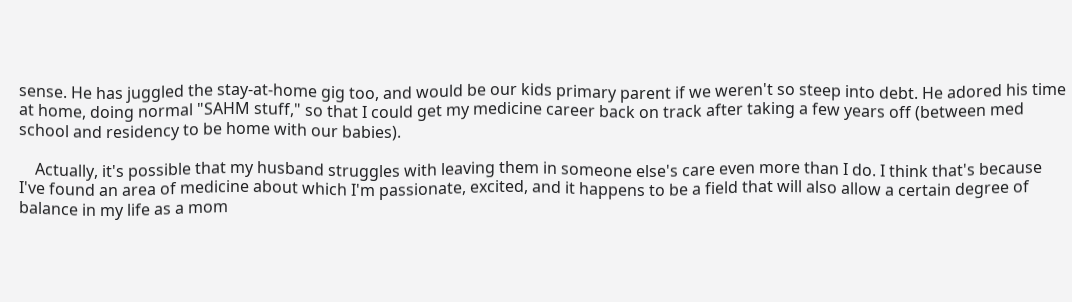sense. He has juggled the stay-at-home gig too, and would be our kids primary parent if we weren't so steep into debt. He adored his time at home, doing normal "SAHM stuff," so that I could get my medicine career back on track after taking a few years off (between med school and residency to be home with our babies).

    Actually, it's possible that my husband struggles with leaving them in someone else's care even more than I do. I think that's because I've found an area of medicine about which I'm passionate, excited, and it happens to be a field that will also allow a certain degree of balance in my life as a mom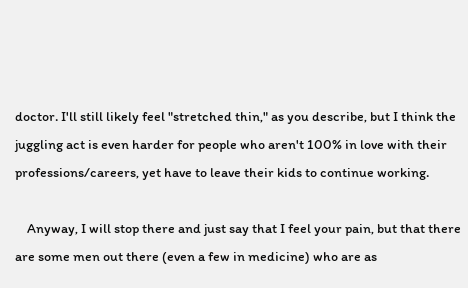doctor. I'll still likely feel "stretched thin," as you describe, but I think the juggling act is even harder for people who aren't 100% in love with their professions/careers, yet have to leave their kids to continue working.

    Anyway, I will stop there and just say that I feel your pain, but that there are some men out there (even a few in medicine) who are as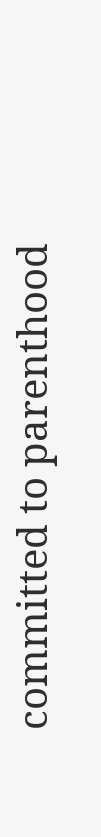committed to parenthood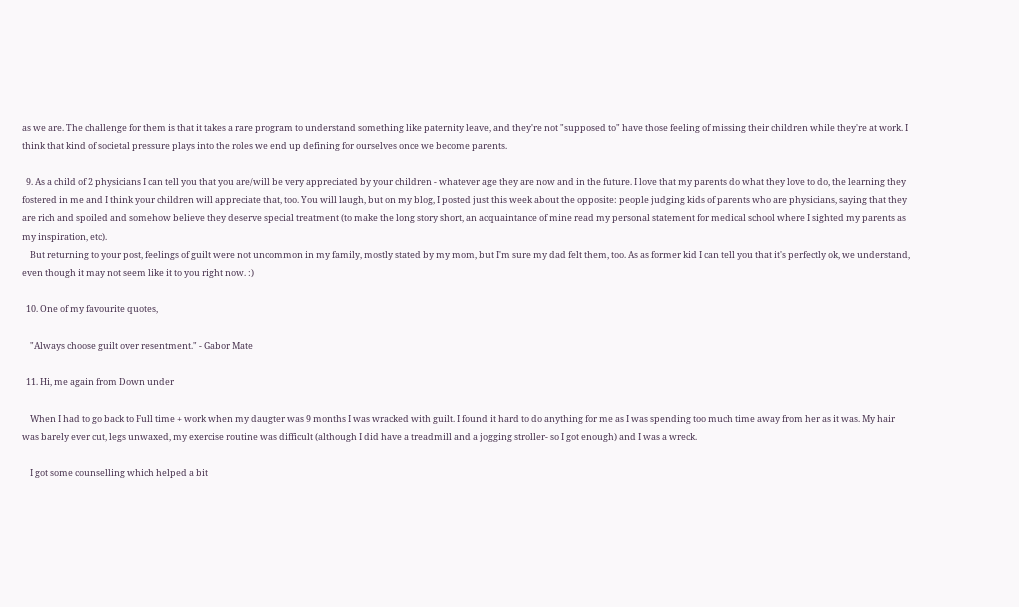as we are. The challenge for them is that it takes a rare program to understand something like paternity leave, and they're not "supposed to" have those feeling of missing their children while they're at work. I think that kind of societal pressure plays into the roles we end up defining for ourselves once we become parents.

  9. As a child of 2 physicians I can tell you that you are/will be very appreciated by your children - whatever age they are now and in the future. I love that my parents do what they love to do, the learning they fostered in me and I think your children will appreciate that, too. You will laugh, but on my blog, I posted just this week about the opposite: people judging kids of parents who are physicians, saying that they are rich and spoiled and somehow believe they deserve special treatment (to make the long story short, an acquaintance of mine read my personal statement for medical school where I sighted my parents as my inspiration, etc).
    But returning to your post, feelings of guilt were not uncommon in my family, mostly stated by my mom, but I'm sure my dad felt them, too. As as former kid I can tell you that it's perfectly ok, we understand, even though it may not seem like it to you right now. :)

  10. One of my favourite quotes,

    "Always choose guilt over resentment." - Gabor Mate

  11. Hi, me again from Down under

    When I had to go back to Full time + work when my daugter was 9 months I was wracked with guilt. I found it hard to do anything for me as I was spending too much time away from her as it was. My hair was barely ever cut, legs unwaxed, my exercise routine was difficult (although I did have a treadmill and a jogging stroller- so I got enough) and I was a wreck.

    I got some counselling which helped a bit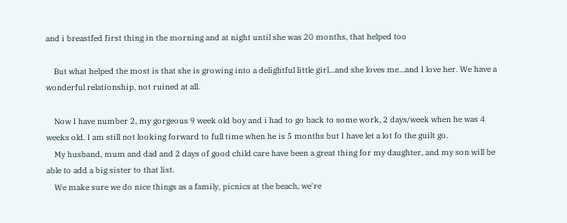and i breastfed first thing in the morning and at night until she was 20 months, that helped too

    But what helped the most is that she is growing into a delightful little girl...and she loves me...and I love her. We have a wonderful relationship, not ruined at all.

    Now I have number 2, my gorgeous 9 week old boy and i had to go back to some work, 2 days/week when he was 4 weeks old. I am still not looking forward to full time when he is 5 months but I have let a lot fo the guilt go.
    My husband, mum and dad and 2 days of good child care have been a great thing for my daughter, and my son will be able to add a big sister to that list.
    We make sure we do nice things as a family, picnics at the beach, we're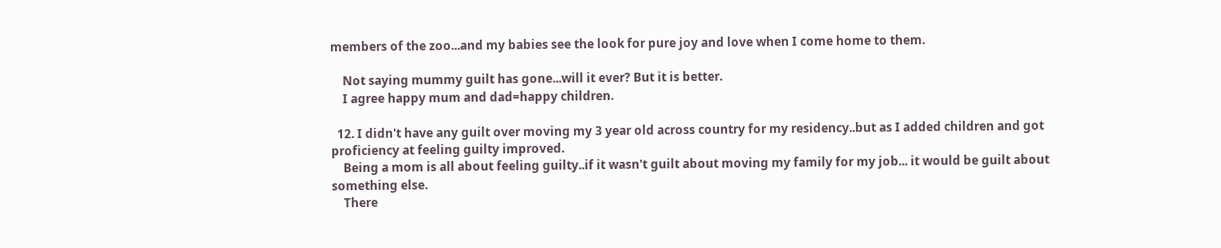members of the zoo...and my babies see the look for pure joy and love when I come home to them.

    Not saying mummy guilt has gone...will it ever? But it is better.
    I agree happy mum and dad=happy children.

  12. I didn't have any guilt over moving my 3 year old across country for my residency..but as I added children and got proficiency at feeling guilty improved.
    Being a mom is all about feeling guilty..if it wasn't guilt about moving my family for my job... it would be guilt about something else.
    There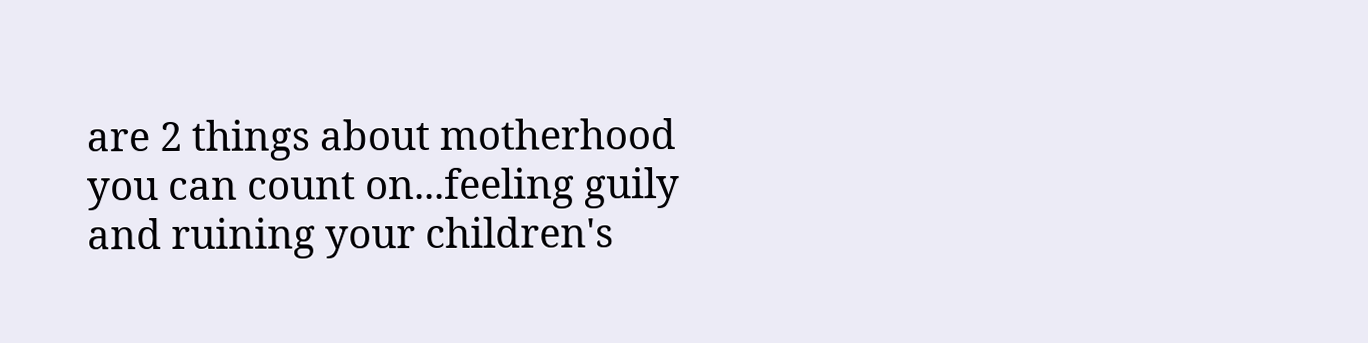are 2 things about motherhood you can count on...feeling guily and ruining your children's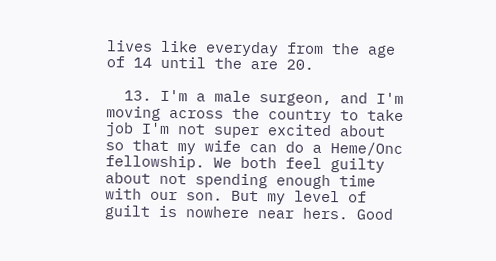lives like everyday from the age of 14 until the are 20.

  13. I'm a male surgeon, and I'm moving across the country to take job I'm not super excited about so that my wife can do a Heme/Onc fellowship. We both feel guilty about not spending enough time with our son. But my level of guilt is nowhere near hers. Good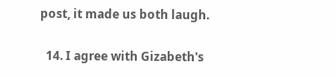post, it made us both laugh.

  14. I agree with Gizabeth's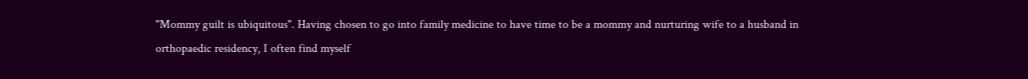"Mommy guilt is ubiquitous". Having chosen to go into family medicine to have time to be a mommy and nurturing wife to a husband in orthopaedic residency, I often find myself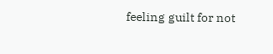feeling guilt for not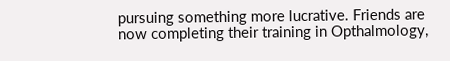pursuing something more lucrative. Friends are now completing their training in Opthalmology,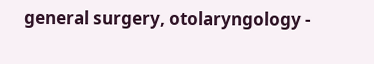general surgery, otolaryngology -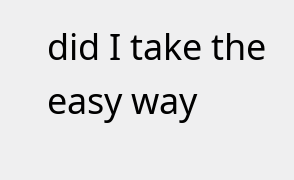did I take the easy way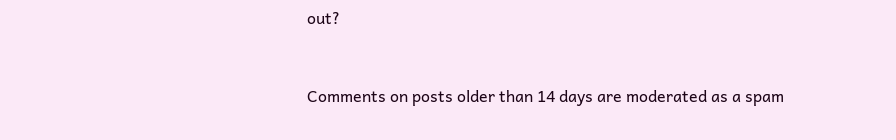out?


Comments on posts older than 14 days are moderated as a spam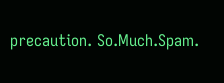precaution. So.Much.Spam.